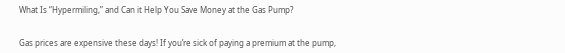What Is “Hypermiling,” and Can it Help You Save Money at the Gas Pump?


Gas prices are expensive these days! If you’re sick of paying a premium at the pump,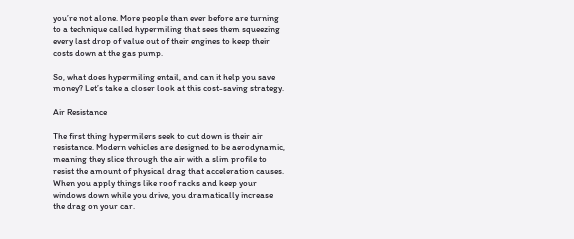you’re not alone. More people than ever before are turning to a technique called hypermiling that sees them squeezing every last drop of value out of their engines to keep their costs down at the gas pump.

So, what does hypermiling entail, and can it help you save money? Let’s take a closer look at this cost-saving strategy.

Air Resistance

The first thing hypermilers seek to cut down is their air resistance. Modern vehicles are designed to be aerodynamic, meaning they slice through the air with a slim profile to resist the amount of physical drag that acceleration causes. When you apply things like roof racks and keep your windows down while you drive, you dramatically increase the drag on your car.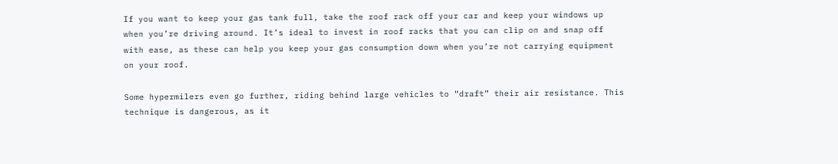If you want to keep your gas tank full, take the roof rack off your car and keep your windows up when you’re driving around. It’s ideal to invest in roof racks that you can clip on and snap off with ease, as these can help you keep your gas consumption down when you’re not carrying equipment on your roof.

Some hypermilers even go further, riding behind large vehicles to “draft” their air resistance. This technique is dangerous, as it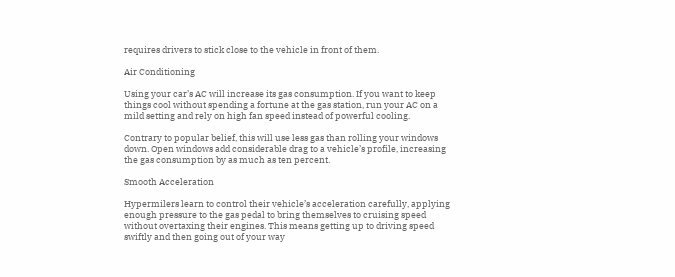requires drivers to stick close to the vehicle in front of them.

Air Conditioning

Using your car’s AC will increase its gas consumption. If you want to keep things cool without spending a fortune at the gas station, run your AC on a mild setting and rely on high fan speed instead of powerful cooling.

Contrary to popular belief, this will use less gas than rolling your windows down. Open windows add considerable drag to a vehicle’s profile, increasing the gas consumption by as much as ten percent.

Smooth Acceleration

Hypermilers learn to control their vehicle’s acceleration carefully, applying enough pressure to the gas pedal to bring themselves to cruising speed without overtaxing their engines. This means getting up to driving speed swiftly and then going out of your way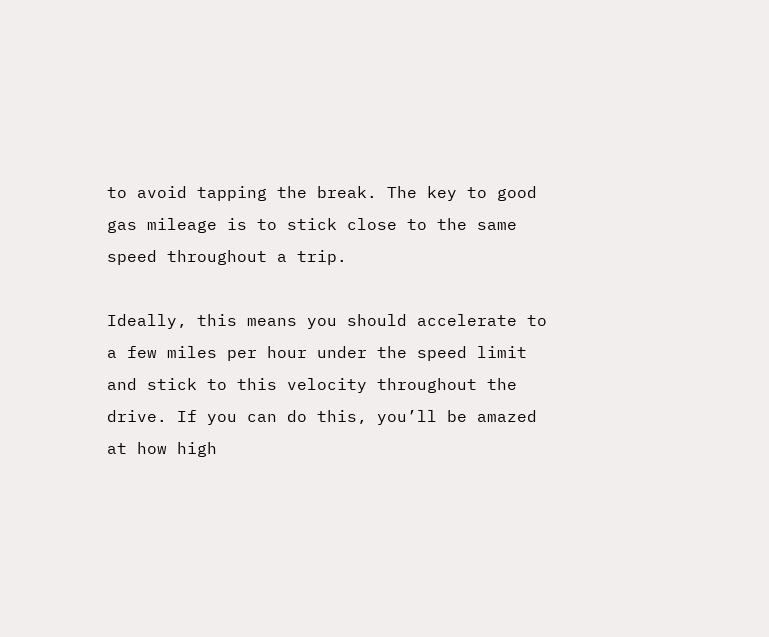to avoid tapping the break. The key to good gas mileage is to stick close to the same speed throughout a trip.

Ideally, this means you should accelerate to a few miles per hour under the speed limit and stick to this velocity throughout the drive. If you can do this, you’ll be amazed at how high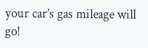your car’s gas mileage will go!